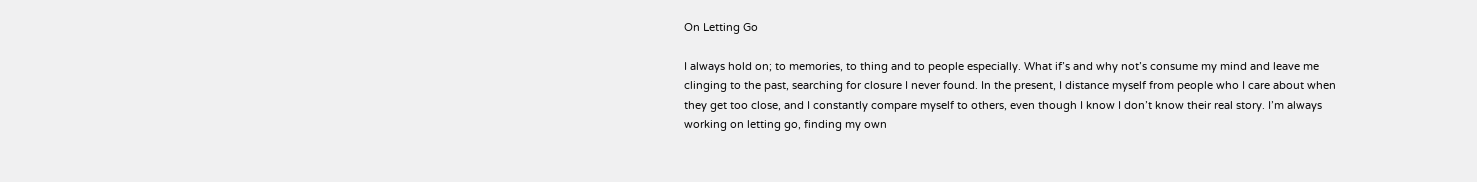On Letting Go

I always hold on; to memories, to thing and to people especially. What if’s and why not’s consume my mind and leave me clinging to the past, searching for closure I never found. In the present, I distance myself from people who I care about when they get too close, and I constantly compare myself to others, even though I know I don’t know their real story. I’m always working on letting go, finding my own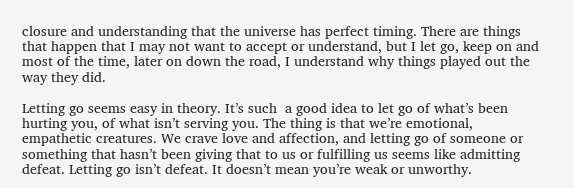closure and understanding that the universe has perfect timing. There are things that happen that I may not want to accept or understand, but I let go, keep on and most of the time, later on down the road, I understand why things played out the way they did.

Letting go seems easy in theory. It’s such  a good idea to let go of what’s been hurting you, of what isn’t serving you. The thing is that we’re emotional, empathetic creatures. We crave love and affection, and letting go of someone or something that hasn’t been giving that to us or fulfilling us seems like admitting defeat. Letting go isn’t defeat. It doesn’t mean you’re weak or unworthy.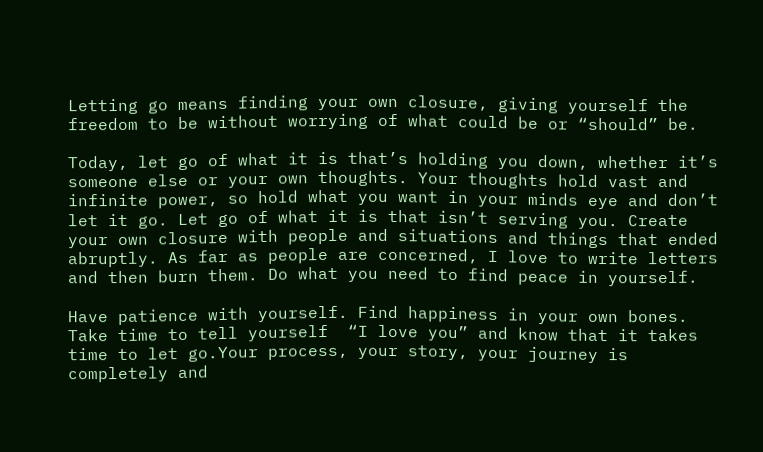Letting go means finding your own closure, giving yourself the freedom to be without worrying of what could be or “should” be.

Today, let go of what it is that’s holding you down, whether it’s someone else or your own thoughts. Your thoughts hold vast and infinite power, so hold what you want in your minds eye and don’t let it go. Let go of what it is that isn’t serving you. Create your own closure with people and situations and things that ended abruptly. As far as people are concerned, I love to write letters and then burn them. Do what you need to find peace in yourself.

Have patience with yourself. Find happiness in your own bones. Take time to tell yourself  “I love you” and know that it takes time to let go.Your process, your story, your journey is completely and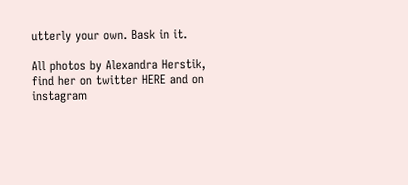utterly your own. Bask in it.

All photos by Alexandra Herstik, find her on twitter HERE and on instagram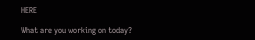HERE

What are you working on today?